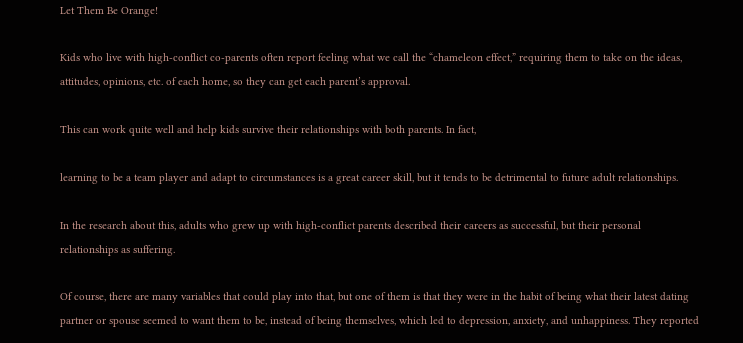Let Them Be Orange!

Kids who live with high-conflict co-parents often report feeling what we call the “chameleon effect,” requiring them to take on the ideas, attitudes, opinions, etc. of each home, so they can get each parent’s approval.

This can work quite well and help kids survive their relationships with both parents. In fact,

learning to be a team player and adapt to circumstances is a great career skill, but it tends to be detrimental to future adult relationships.

In the research about this, adults who grew up with high-conflict parents described their careers as successful, but their personal relationships as suffering.

Of course, there are many variables that could play into that, but one of them is that they were in the habit of being what their latest dating partner or spouse seemed to want them to be, instead of being themselves, which led to depression, anxiety, and unhappiness. They reported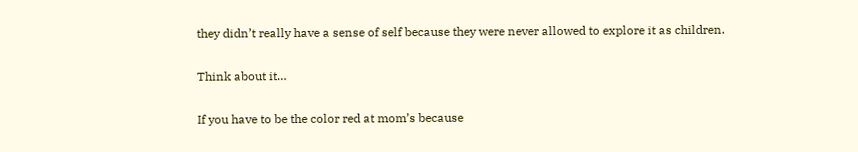they didn’t really have a sense of self because they were never allowed to explore it as children.

Think about it…

If you have to be the color red at mom’s because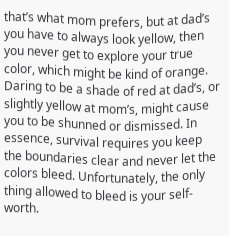that’s what mom prefers, but at dad’s you have to always look yellow, then you never get to explore your true color, which might be kind of orange. Daring to be a shade of red at dad’s, or slightly yellow at mom’s, might cause you to be shunned or dismissed. In essence, survival requires you keep the boundaries clear and never let the colors bleed. Unfortunately, the only thing allowed to bleed is your self-worth.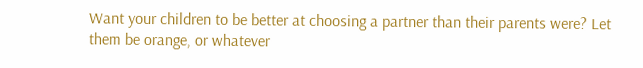Want your children to be better at choosing a partner than their parents were? Let them be orange, or whatever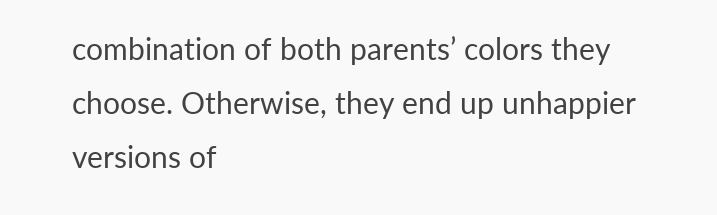combination of both parents’ colors they choose. Otherwise, they end up unhappier versions of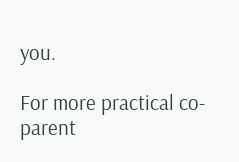you.

For more practical co-parent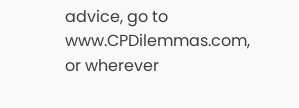advice, go to www.CPDilemmas.com, or wherever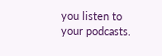you listen to your podcasts.